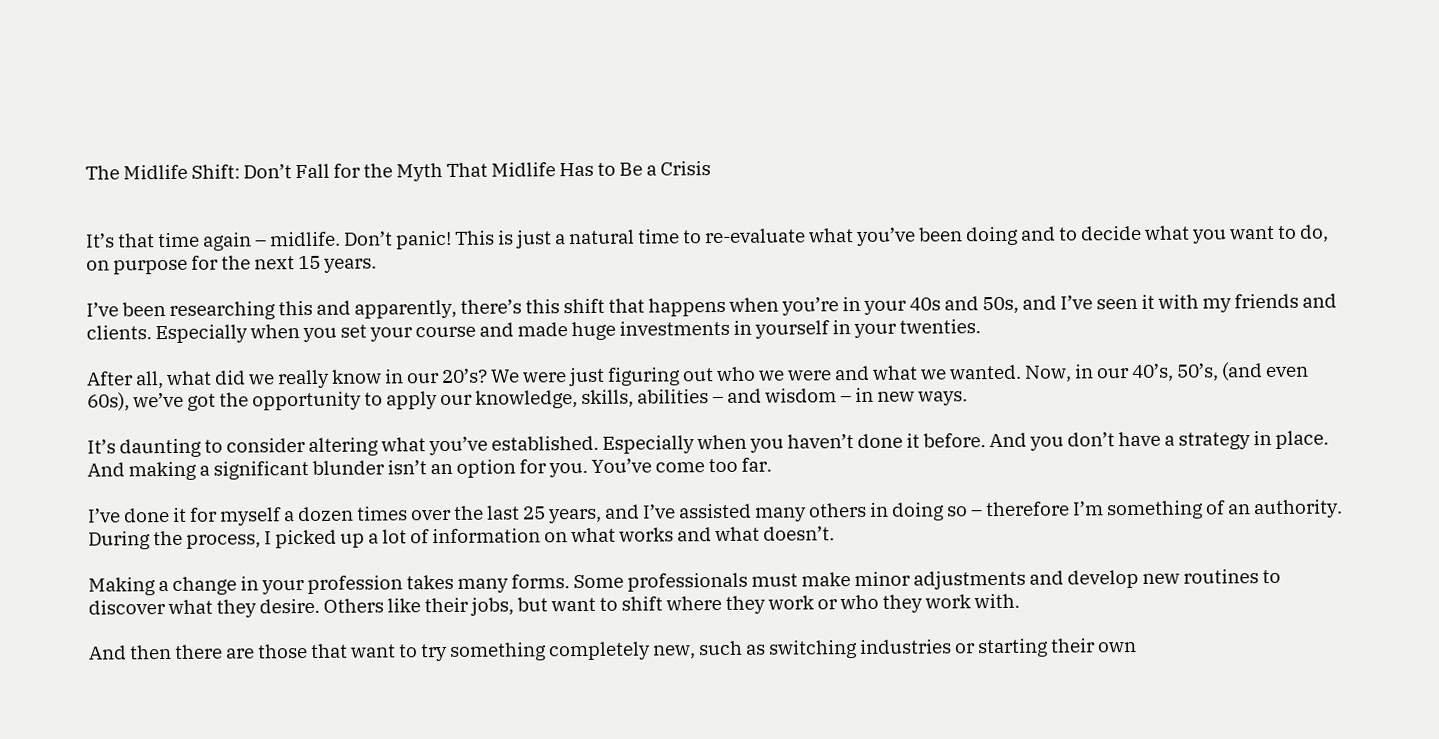The Midlife Shift: Don’t Fall for the Myth That Midlife Has to Be a Crisis


It’s that time again – midlife. Don’t panic! This is just a natural time to re-evaluate what you’ve been doing and to decide what you want to do, on purpose for the next 15 years.

I’ve been researching this and apparently, there’s this shift that happens when you’re in your 40s and 50s, and I’ve seen it with my friends and clients. Especially when you set your course and made huge investments in yourself in your twenties.

After all, what did we really know in our 20’s? We were just figuring out who we were and what we wanted. Now, in our 40’s, 50’s, (and even 60s), we’ve got the opportunity to apply our knowledge, skills, abilities – and wisdom – in new ways.

It’s daunting to consider altering what you’ve established. Especially when you haven’t done it before. And you don’t have a strategy in place. And making a significant blunder isn’t an option for you. You’ve come too far.

I’ve done it for myself a dozen times over the last 25 years, and I’ve assisted many others in doing so – therefore I’m something of an authority. During the process, I picked up a lot of information on what works and what doesn’t.

Making a change in your profession takes many forms. Some professionals must make minor adjustments and develop new routines to discover what they desire. Others like their jobs, but want to shift where they work or who they work with.

And then there are those that want to try something completely new, such as switching industries or starting their own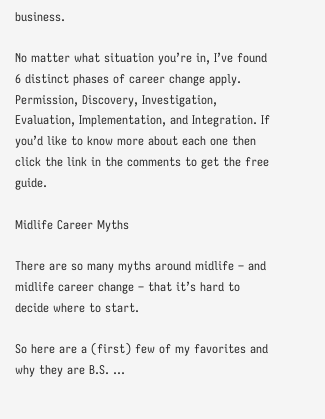business.

No matter what situation you’re in, I’ve found 6 distinct phases of career change apply. Permission, Discovery, Investigation, Evaluation, Implementation, and Integration. If you’d like to know more about each one then click the link in the comments to get the free guide.

Midlife Career Myths

There are so many myths around midlife – and midlife career change – that it’s hard to decide where to start.

So here are a (first) few of my favorites and why they are B.S. …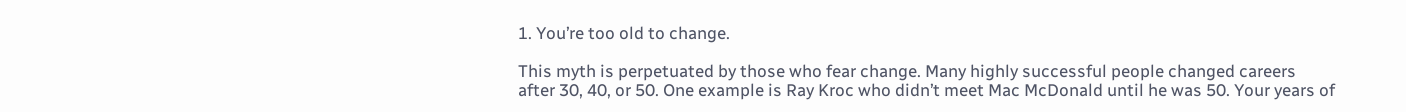1. You’re too old to change.

This myth is perpetuated by those who fear change. Many highly successful people changed careers after 30, 40, or 50. One example is Ray Kroc who didn’t meet Mac McDonald until he was 50. Your years of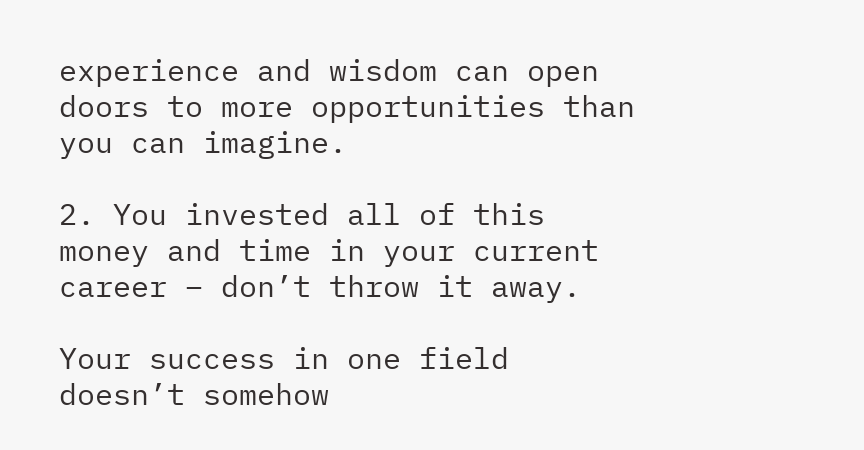experience and wisdom can open doors to more opportunities than you can imagine.

2. You invested all of this money and time in your current career – don’t throw it away.

Your success in one field doesn’t somehow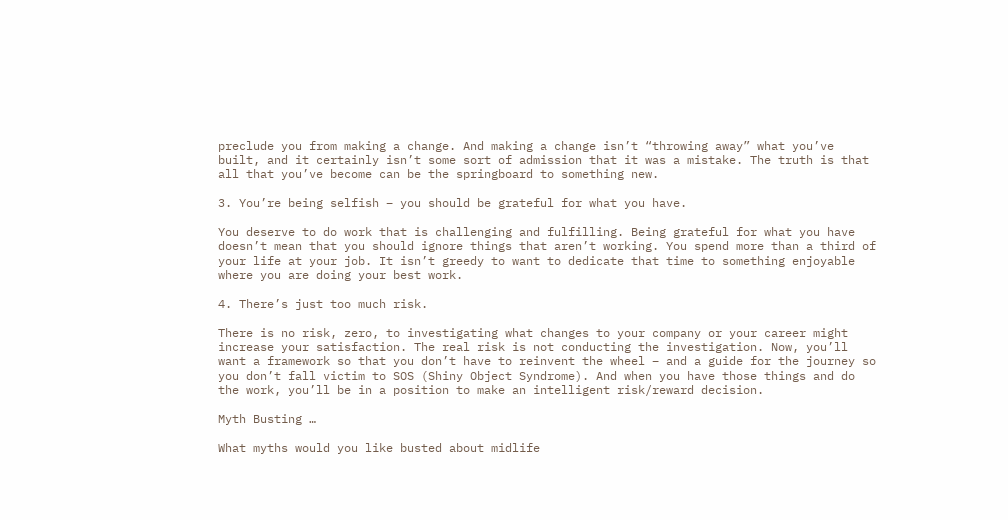preclude you from making a change. And making a change isn’t “throwing away” what you’ve built, and it certainly isn’t some sort of admission that it was a mistake. The truth is that all that you’ve become can be the springboard to something new.

3. You’re being selfish – you should be grateful for what you have.

You deserve to do work that is challenging and fulfilling. Being grateful for what you have doesn’t mean that you should ignore things that aren’t working. You spend more than a third of your life at your job. It isn’t greedy to want to dedicate that time to something enjoyable where you are doing your best work.

4. There’s just too much risk.

There is no risk, zero, to investigating what changes to your company or your career might increase your satisfaction. The real risk is not conducting the investigation. Now, you’ll want a framework so that you don’t have to reinvent the wheel – and a guide for the journey so you don’t fall victim to SOS (Shiny Object Syndrome). And when you have those things and do the work, you’ll be in a position to make an intelligent risk/reward decision.

Myth Busting …

What myths would you like busted about midlife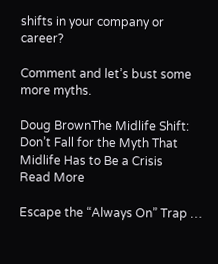shifts in your company or career?

Comment and let’s bust some more myths.

Doug BrownThe Midlife Shift: Don’t Fall for the Myth That Midlife Has to Be a Crisis
Read More

Escape the “Always On” Trap …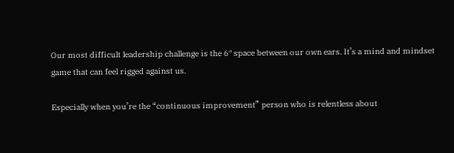Our most difficult leadership challenge is the 6″ space between our own ears. It’s a mind and mindset game that can feel rigged against us.

Especially when you’re the “continuous improvement” person who is relentless about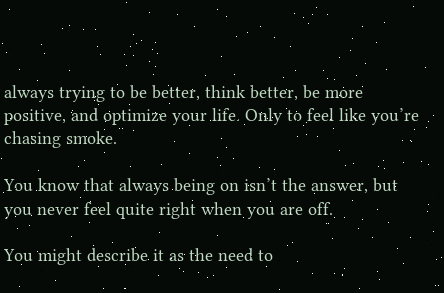always trying to be better, think better, be more positive, and optimize your life. Only to feel like you’re chasing smoke.

You know that always being on isn’t the answer, but you never feel quite right when you are off.

You might describe it as the need to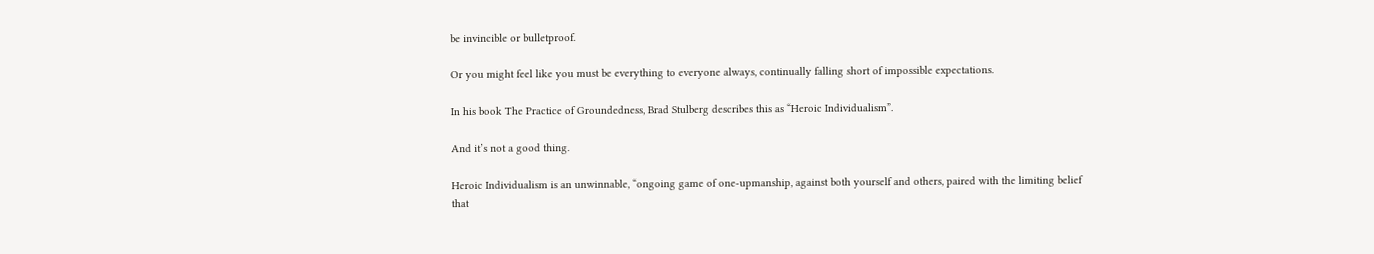be invincible or bulletproof.

Or you might feel like you must be everything to everyone always, continually falling short of impossible expectations.

In his book The Practice of Groundedness, Brad Stulberg describes this as “Heroic Individualism”.

And it’s not a good thing.

Heroic Individualism is an unwinnable, “ongoing game of one-upmanship, against both yourself and others, paired with the limiting belief that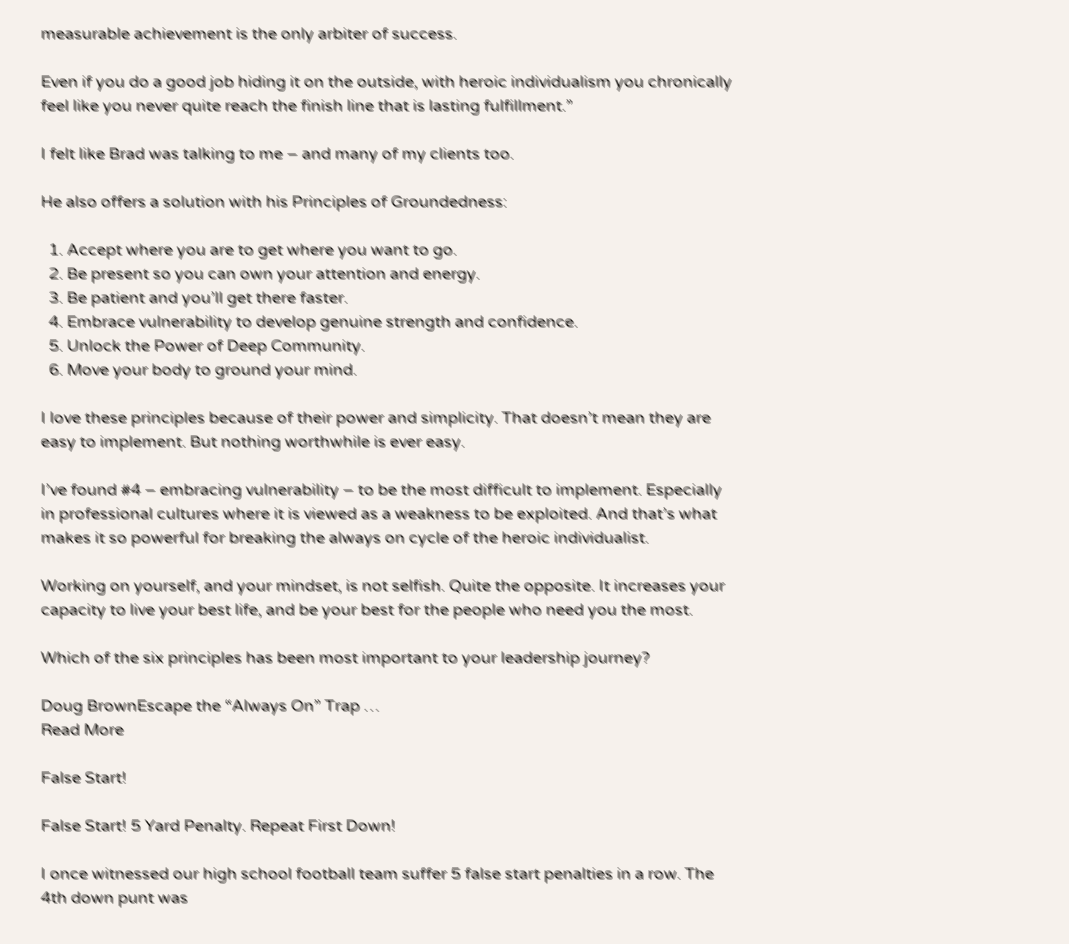measurable achievement is the only arbiter of success.

Even if you do a good job hiding it on the outside, with heroic individualism you chronically feel like you never quite reach the finish line that is lasting fulfillment.”

I felt like Brad was talking to me – and many of my clients too.

He also offers a solution with his Principles of Groundedness:

  1. Accept where you are to get where you want to go.
  2. Be present so you can own your attention and energy.
  3. Be patient and you’ll get there faster.
  4. Embrace vulnerability to develop genuine strength and confidence.
  5. Unlock the Power of Deep Community.
  6. Move your body to ground your mind.

I love these principles because of their power and simplicity. That doesn’t mean they are easy to implement. But nothing worthwhile is ever easy.

I’ve found #4 – embracing vulnerability – to be the most difficult to implement. Especially in professional cultures where it is viewed as a weakness to be exploited. And that’s what makes it so powerful for breaking the always on cycle of the heroic individualist.

Working on yourself, and your mindset, is not selfish. Quite the opposite. It increases your capacity to live your best life, and be your best for the people who need you the most.

Which of the six principles has been most important to your leadership journey?

Doug BrownEscape the “Always On” Trap …
Read More

False Start!

False Start! 5 Yard Penalty. Repeat First Down!

I once witnessed our high school football team suffer 5 false start penalties in a row. The 4th down punt was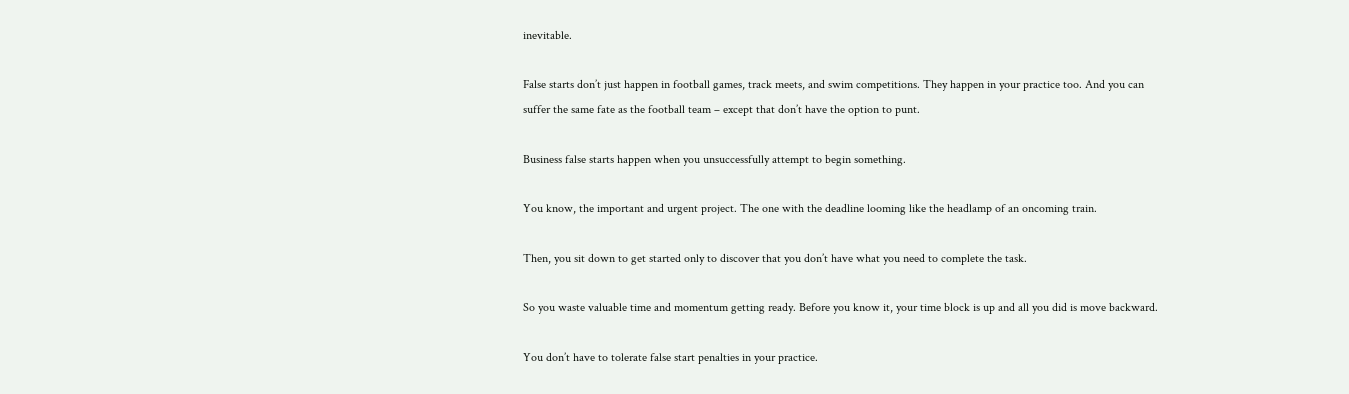inevitable.

False starts don’t just happen in football games, track meets, and swim competitions. They happen in your practice too. And you can suffer the same fate as the football team – except that don’t have the option to punt.

Business false starts happen when you unsuccessfully attempt to begin something.

You know, the important and urgent project. The one with the deadline looming like the headlamp of an oncoming train.

Then, you sit down to get started only to discover that you don’t have what you need to complete the task.

So you waste valuable time and momentum getting ready. Before you know it, your time block is up and all you did is move backward.

You don’t have to tolerate false start penalties in your practice.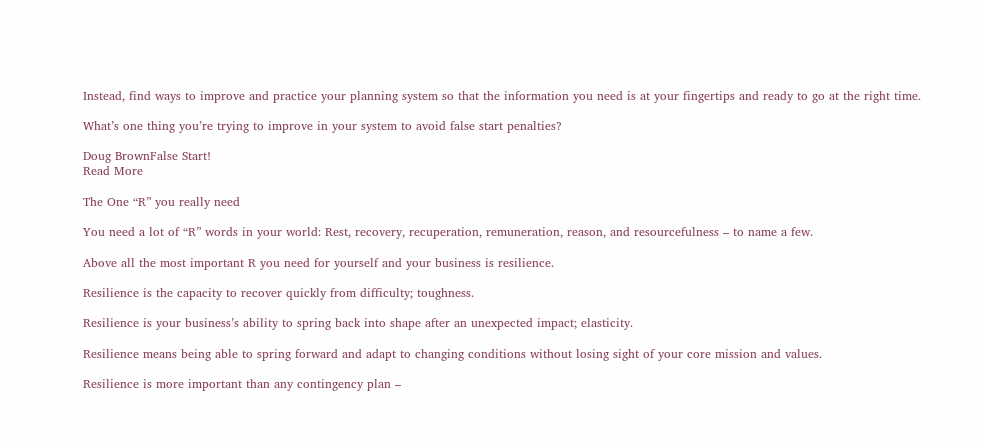Instead, find ways to improve and practice your planning system so that the information you need is at your fingertips and ready to go at the right time.

What’s one thing you’re trying to improve in your system to avoid false start penalties?

Doug BrownFalse Start!
Read More

The One “R” you really need

You need a lot of “R” words in your world: Rest, recovery, recuperation, remuneration, reason, and resourcefulness – to name a few.

Above all the most important R you need for yourself and your business is resilience.

Resilience is the capacity to recover quickly from difficulty; toughness.

Resilience is your business’s ability to spring back into shape after an unexpected impact; elasticity.

Resilience means being able to spring forward and adapt to changing conditions without losing sight of your core mission and values.

Resilience is more important than any contingency plan –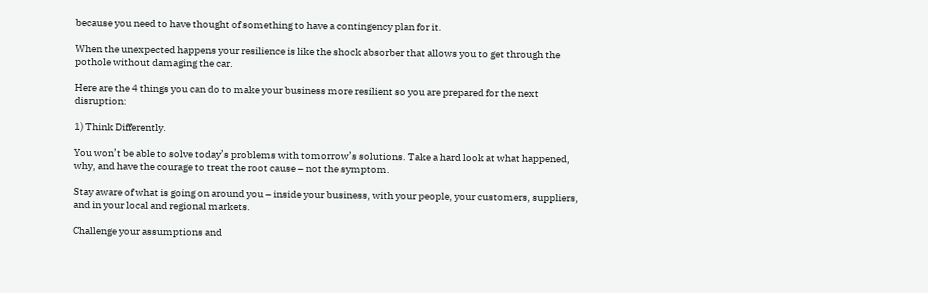because you need to have thought of something to have a contingency plan for it.

When the unexpected happens your resilience is like the shock absorber that allows you to get through the pothole without damaging the car.

Here are the 4 things you can do to make your business more resilient so you are prepared for the next disruption:

1) Think Differently.

You won’t be able to solve today’s problems with tomorrow’s solutions. Take a hard look at what happened, why, and have the courage to treat the root cause – not the symptom.

Stay aware of what is going on around you – inside your business, with your people, your customers, suppliers, and in your local and regional markets.

Challenge your assumptions and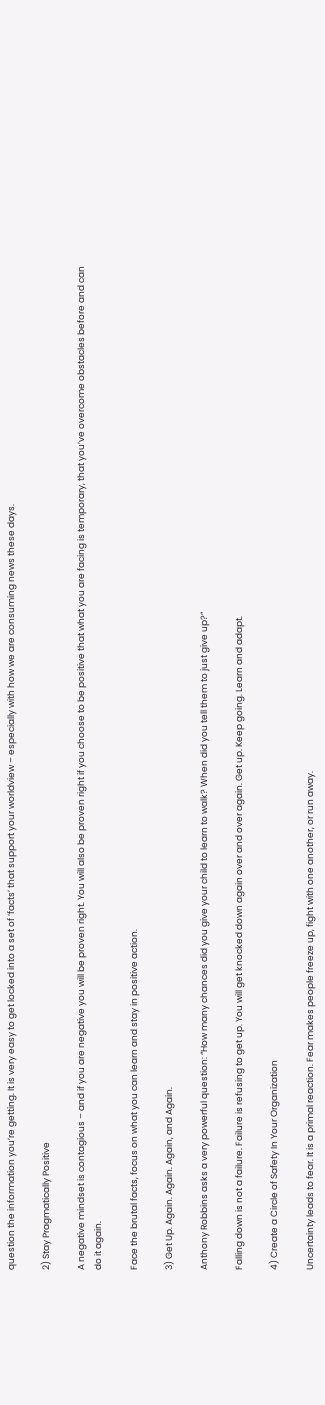question the information you’re getting. It is very easy to get locked into a set of ‘facts’ that support your worldview – especially with how we are consuming news these days.

2) Stay Pragmatically Positive

A negative mindset is contagious – and if you are negative you will be proven right. You will also be proven right if you choose to be positive that what you are facing is temporary, that you’ve overcome obstacles before and can do it again.

Face the brutal facts, focus on what you can learn and stay in positive action.

3) Get Up. Again. Again. Again, and Again.

Anthony Robbins asks a very powerful question: “How many chances did you give your child to learn to walk? When did you tell them to just give up?”

Falling down is not a failure. Failure is refusing to get up. You will get knocked down again over and over again. Get up. Keep going. Learn and adapt.

4) Create a Circle of Safety In Your Organization

Uncertainty leads to fear. It is a primal reaction. Fear makes people freeze up, fight with one another, or run away.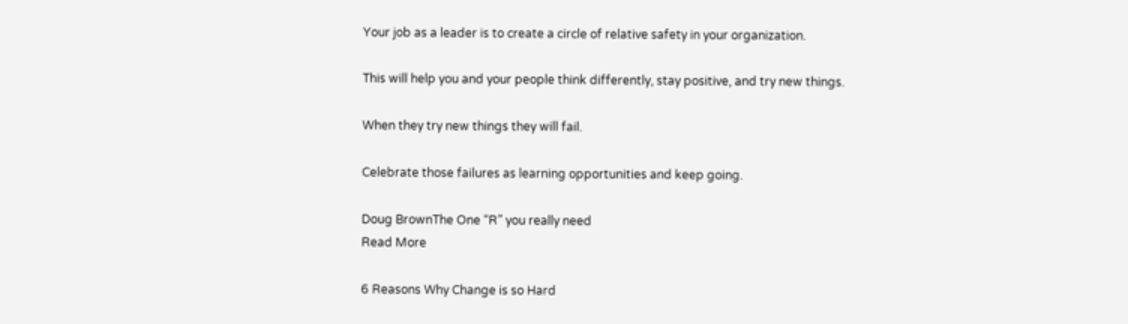Your job as a leader is to create a circle of relative safety in your organization.

This will help you and your people think differently, stay positive, and try new things.

When they try new things they will fail.

Celebrate those failures as learning opportunities and keep going.

Doug BrownThe One “R” you really need
Read More

6 Reasons Why Change is so Hard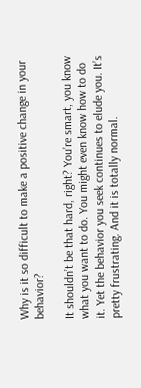Why is it so difficult to make a positive change in your behavior?

It shouldn’t be that hard, right? You’re smart, you know what you want to do. You might even know how to do it. Yet the behavior you seek continues to elude you. It’s pretty frustrating. And it is totally normal.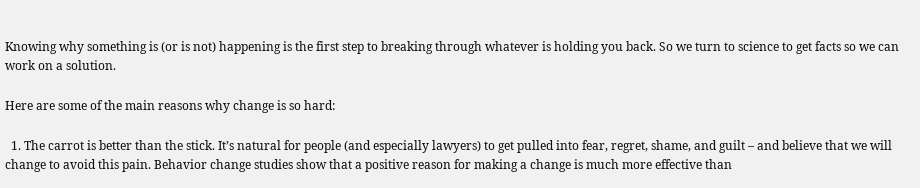Knowing why something is (or is not) happening is the first step to breaking through whatever is holding you back. So we turn to science to get facts so we can work on a solution.

Here are some of the main reasons why change is so hard:

  1. The carrot is better than the stick. It’s natural for people (and especially lawyers) to get pulled into fear, regret, shame, and guilt – and believe that we will change to avoid this pain. Behavior change studies show that a positive reason for making a change is much more effective than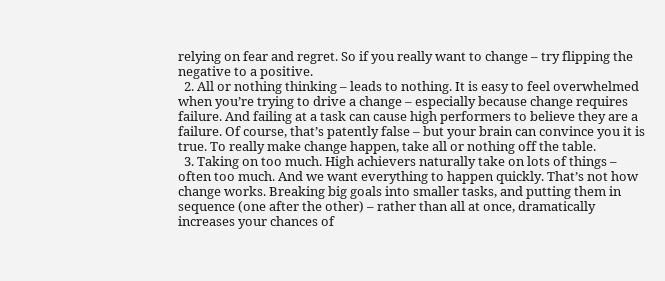relying on fear and regret. So if you really want to change – try flipping the negative to a positive.
  2. All or nothing thinking – leads to nothing. It is easy to feel overwhelmed when you’re trying to drive a change – especially because change requires failure. And failing at a task can cause high performers to believe they are a failure. Of course, that’s patently false – but your brain can convince you it is true. To really make change happen, take all or nothing off the table.
  3. Taking on too much. High achievers naturally take on lots of things – often too much. And we want everything to happen quickly. That’s not how change works. Breaking big goals into smaller tasks, and putting them in sequence (one after the other) – rather than all at once, dramatically increases your chances of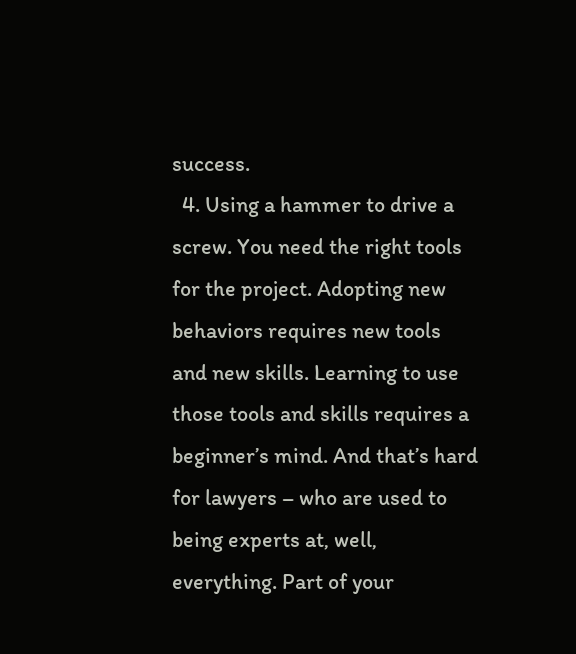success.
  4. Using a hammer to drive a screw. You need the right tools for the project. Adopting new behaviors requires new tools and new skills. Learning to use those tools and skills requires a beginner’s mind. And that’s hard for lawyers – who are used to being experts at, well, everything. Part of your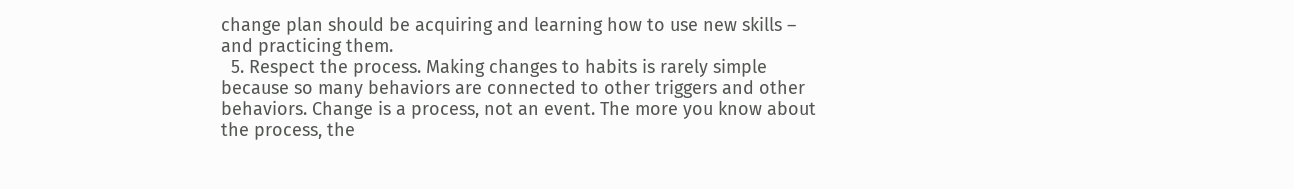change plan should be acquiring and learning how to use new skills – and practicing them.
  5. Respect the process. Making changes to habits is rarely simple because so many behaviors are connected to other triggers and other behaviors. Change is a process, not an event. The more you know about the process, the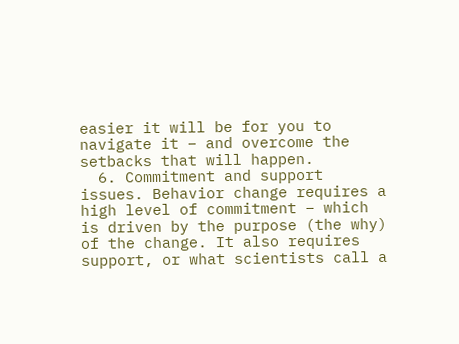easier it will be for you to navigate it – and overcome the setbacks that will happen.
  6. Commitment and support issues. Behavior change requires a high level of commitment – which is driven by the purpose (the why) of the change. It also requires support, or what scientists call a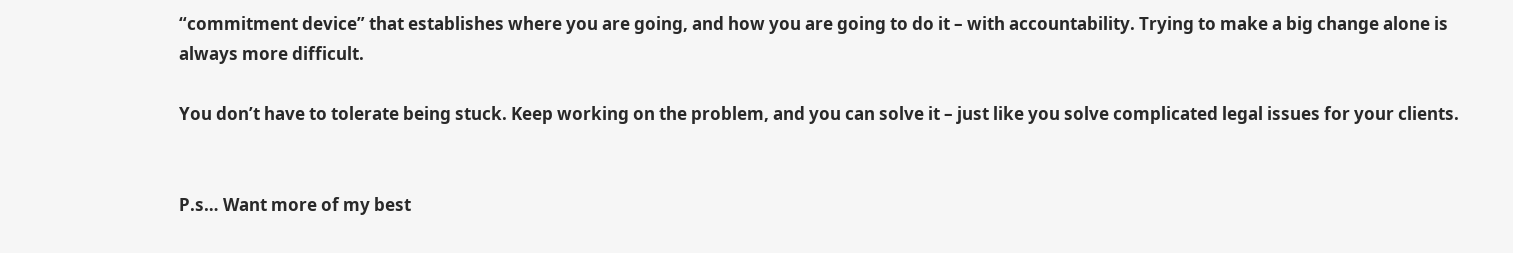“commitment device” that establishes where you are going, and how you are going to do it – with accountability. Trying to make a big change alone is always more difficult.

You don’t have to tolerate being stuck. Keep working on the problem, and you can solve it – just like you solve complicated legal issues for your clients.


P.s… Want more of my best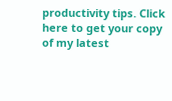productivity tips. Click here to get your copy of my latest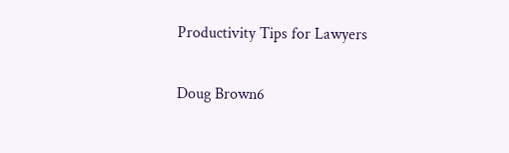Productivity Tips for Lawyers

Doug Brown6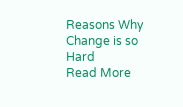Reasons Why Change is so Hard
Read More